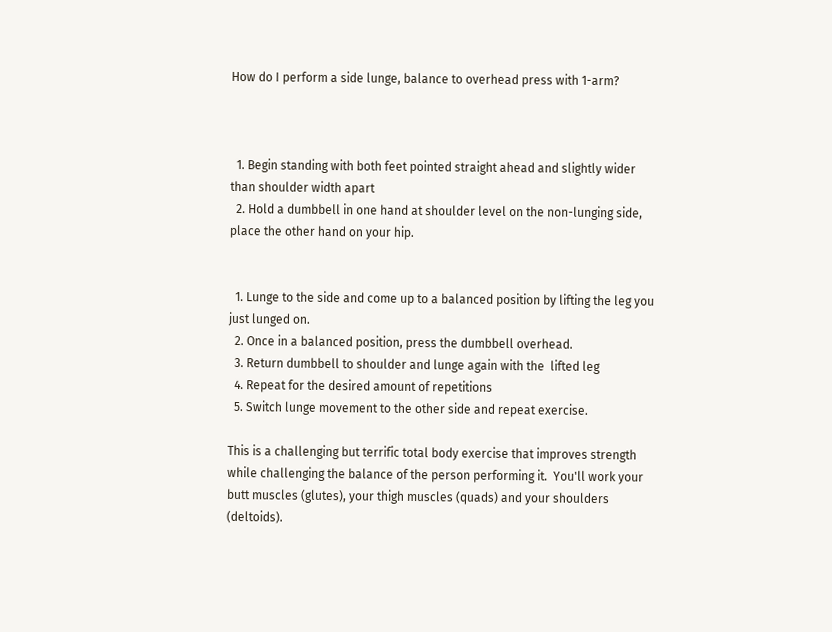How do I perform a side lunge, balance to overhead press with 1-arm?



  1. Begin standing with both feet pointed straight ahead and slightly wider than shoulder width apart
  2. Hold a dumbbell in one hand at shoulder level on the non-lunging side, place the other hand on your hip.


  1. Lunge to the side and come up to a balanced position by lifting the leg you just lunged on.
  2. Once in a balanced position, press the dumbbell overhead.
  3. Return dumbbell to shoulder and lunge again with the  lifted leg
  4. Repeat for the desired amount of repetitions
  5. Switch lunge movement to the other side and repeat exercise.

This is a challenging but terrific total body exercise that improves strength while challenging the balance of the person performing it.  You'll work your butt muscles (glutes), your thigh muscles (quads) and your shoulders (deltoids).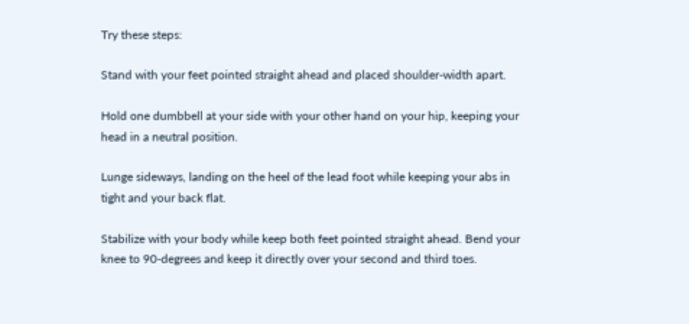Try these steps:

Stand with your feet pointed straight ahead and placed shoulder-width apart.

Hold one dumbbell at your side with your other hand on your hip, keeping your head in a neutral position.

Lunge sideways, landing on the heel of the lead foot while keeping your abs in tight and your back flat.

Stabilize with your body while keep both feet pointed straight ahead. Bend your knee to 90-degrees and keep it directly over your second and third toes.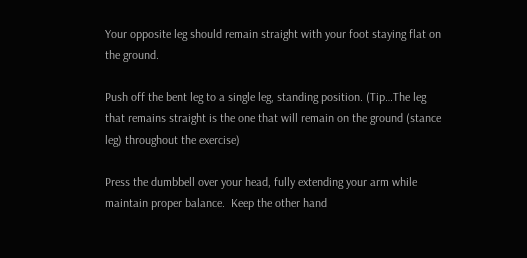Your opposite leg should remain straight with your foot staying flat on the ground.

Push off the bent leg to a single leg, standing position. (Tip…The leg that remains straight is the one that will remain on the ground (stance leg) throughout the exercise)

Press the dumbbell over your head, fully extending your arm while maintain proper balance.  Keep the other hand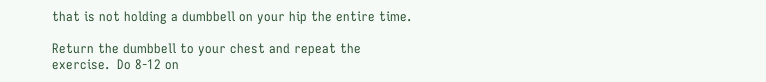that is not holding a dumbbell on your hip the entire time.

Return the dumbbell to your chest and repeat the exercise.  Do 8-12 on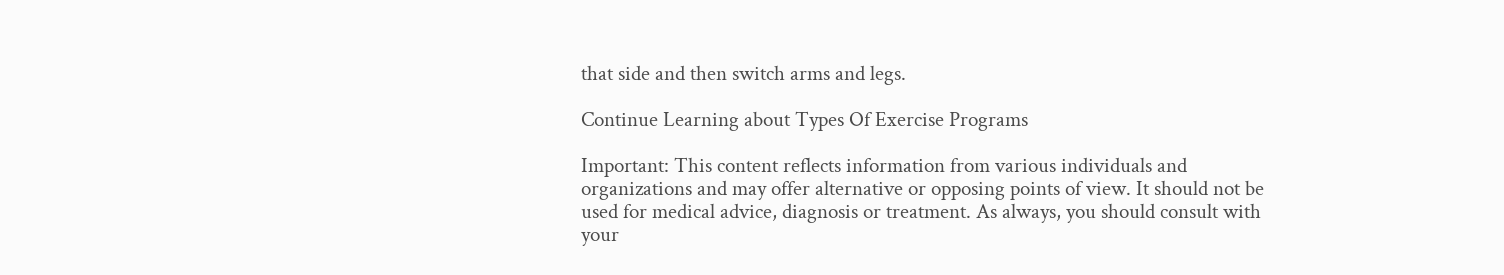that side and then switch arms and legs.

Continue Learning about Types Of Exercise Programs

Important: This content reflects information from various individuals and organizations and may offer alternative or opposing points of view. It should not be used for medical advice, diagnosis or treatment. As always, you should consult with your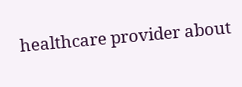healthcare provider about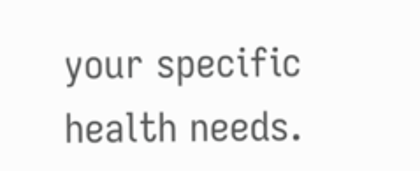your specific health needs.